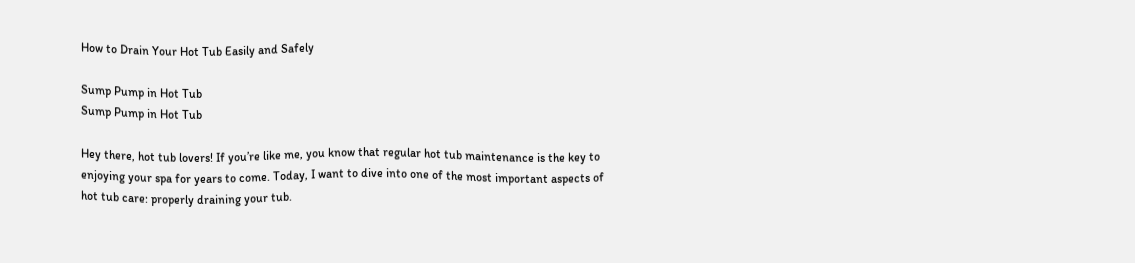How to Drain Your Hot Tub Easily and Safely

Sump Pump in Hot Tub
Sump Pump in Hot Tub

Hey there, hot tub lovers! If you’re like me, you know that regular hot tub maintenance is the key to enjoying your spa for years to come. Today, I want to dive into one of the most important aspects of hot tub care: properly draining your tub.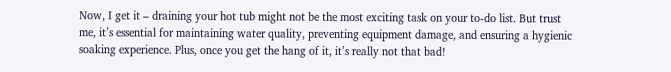Now, I get it – draining your hot tub might not be the most exciting task on your to-do list. But trust me, it’s essential for maintaining water quality, preventing equipment damage, and ensuring a hygienic soaking experience. Plus, once you get the hang of it, it’s really not that bad!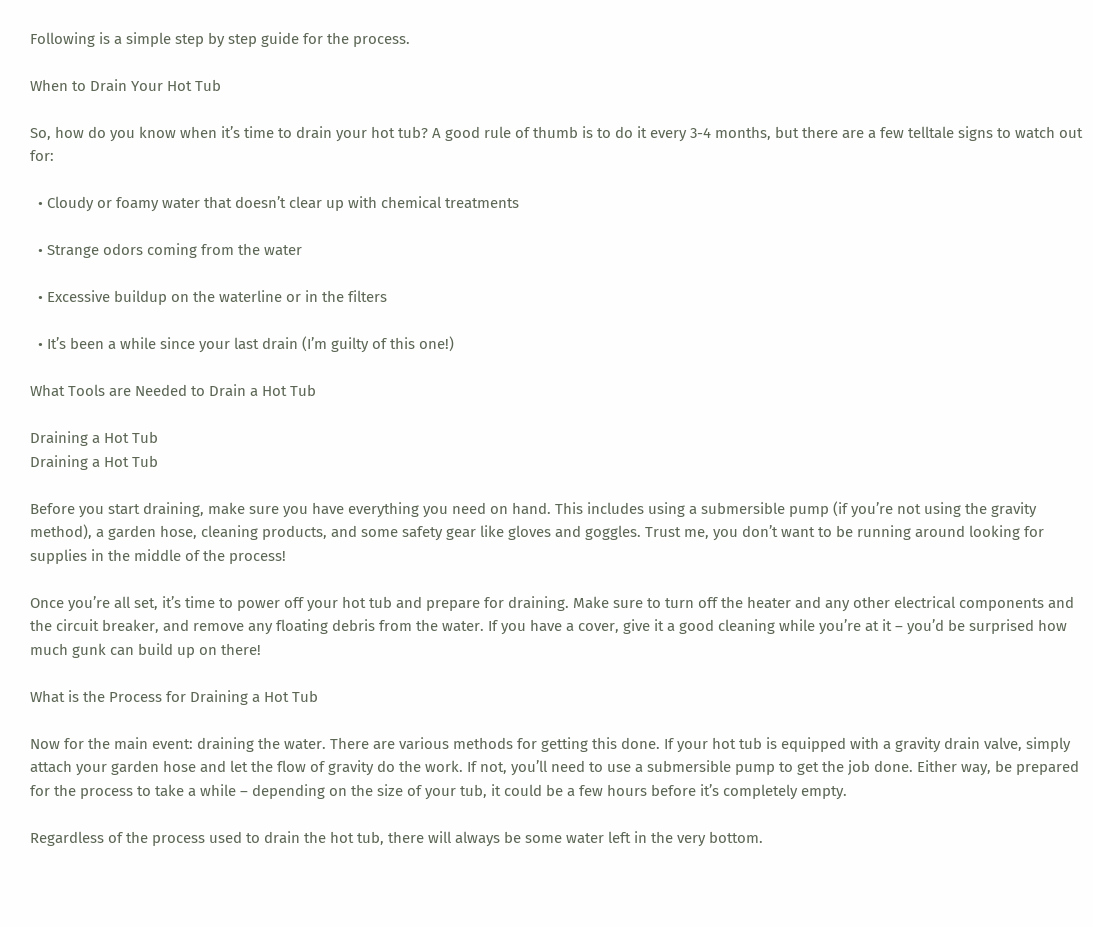Following is a simple step by step guide for the process.

When to Drain Your Hot Tub

So, how do you know when it’s time to drain your hot tub? A good rule of thumb is to do it every 3-4 months, but there are a few telltale signs to watch out for:

  • Cloudy or foamy water that doesn’t clear up with chemical treatments

  • Strange odors coming from the water

  • Excessive buildup on the waterline or in the filters

  • It’s been a while since your last drain (I’m guilty of this one!)

What Tools are Needed to Drain a Hot Tub

Draining a Hot Tub
Draining a Hot Tub

Before you start draining, make sure you have everything you need on hand. This includes using a submersible pump (if you’re not using the gravity method), a garden hose, cleaning products, and some safety gear like gloves and goggles. Trust me, you don’t want to be running around looking for supplies in the middle of the process!

Once you’re all set, it’s time to power off your hot tub and prepare for draining. Make sure to turn off the heater and any other electrical components and the circuit breaker, and remove any floating debris from the water. If you have a cover, give it a good cleaning while you’re at it – you’d be surprised how much gunk can build up on there!

What is the Process for Draining a Hot Tub

Now for the main event: draining the water. There are various methods for getting this done. If your hot tub is equipped with a gravity drain valve, simply attach your garden hose and let the flow of gravity do the work. If not, you’ll need to use a submersible pump to get the job done. Either way, be prepared for the process to take a while – depending on the size of your tub, it could be a few hours before it’s completely empty.

Regardless of the process used to drain the hot tub, there will always be some water left in the very bottom.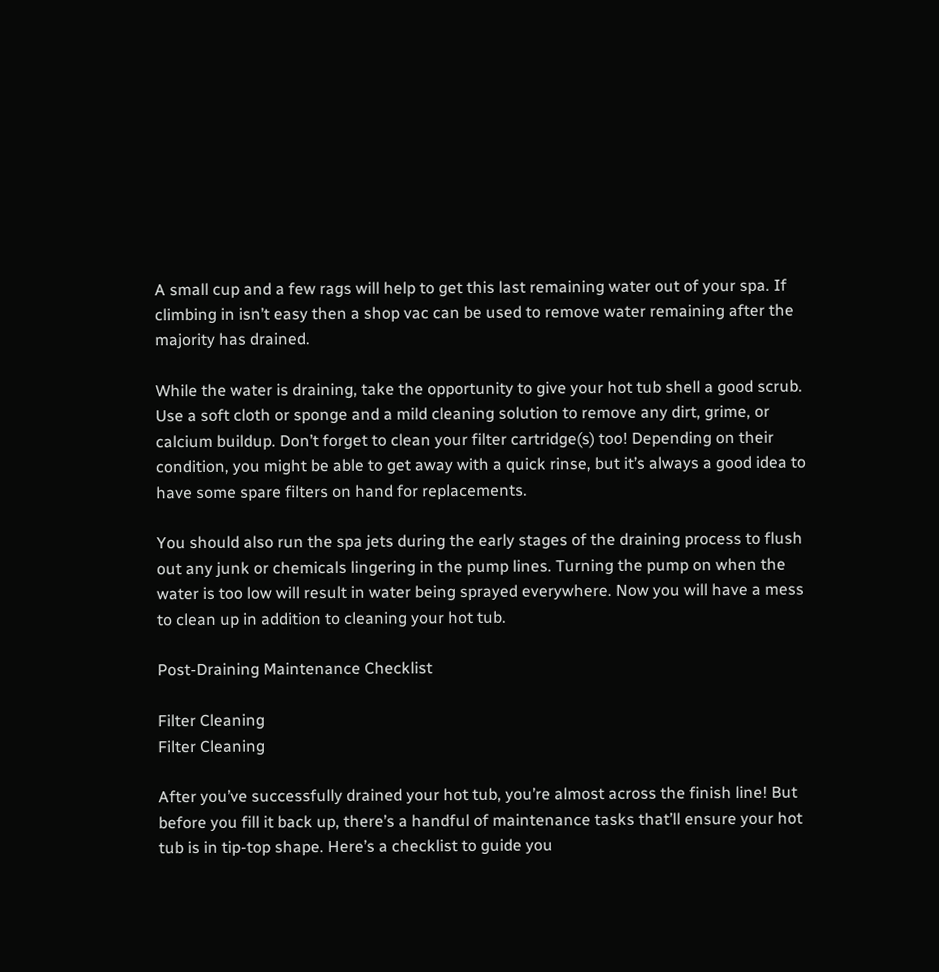A small cup and a few rags will help to get this last remaining water out of your spa. If climbing in isn’t easy then a shop vac can be used to remove water remaining after the majority has drained.

While the water is draining, take the opportunity to give your hot tub shell a good scrub. Use a soft cloth or sponge and a mild cleaning solution to remove any dirt, grime, or calcium buildup. Don’t forget to clean your filter cartridge(s) too! Depending on their condition, you might be able to get away with a quick rinse, but it’s always a good idea to have some spare filters on hand for replacements.

You should also run the spa jets during the early stages of the draining process to flush out any junk or chemicals lingering in the pump lines. Turning the pump on when the water is too low will result in water being sprayed everywhere. Now you will have a mess to clean up in addition to cleaning your hot tub.

Post-Draining Maintenance Checklist

Filter Cleaning
Filter Cleaning

After you’ve successfully drained your hot tub, you’re almost across the finish line! But before you fill it back up, there’s a handful of maintenance tasks that’ll ensure your hot tub is in tip-top shape. Here’s a checklist to guide you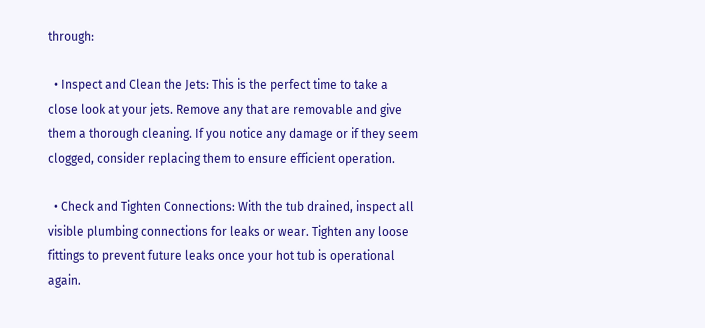through:

  • Inspect and Clean the Jets: This is the perfect time to take a close look at your jets. Remove any that are removable and give them a thorough cleaning. If you notice any damage or if they seem clogged, consider replacing them to ensure efficient operation.

  • Check and Tighten Connections: With the tub drained, inspect all visible plumbing connections for leaks or wear. Tighten any loose fittings to prevent future leaks once your hot tub is operational again.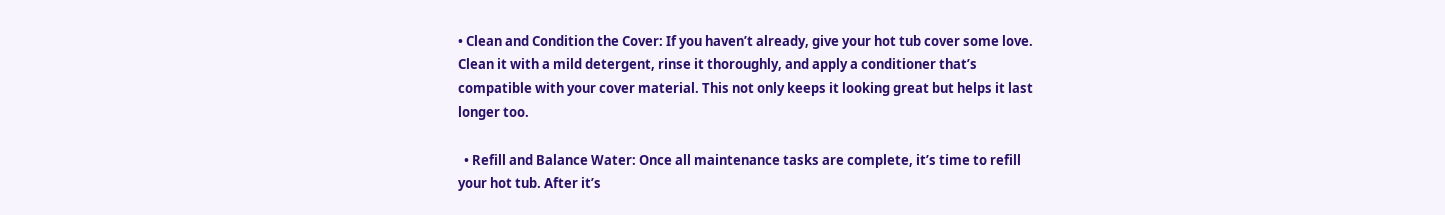• Clean and Condition the Cover: If you haven’t already, give your hot tub cover some love. Clean it with a mild detergent, rinse it thoroughly, and apply a conditioner that’s compatible with your cover material. This not only keeps it looking great but helps it last longer too.

  • Refill and Balance Water: Once all maintenance tasks are complete, it’s time to refill your hot tub. After it’s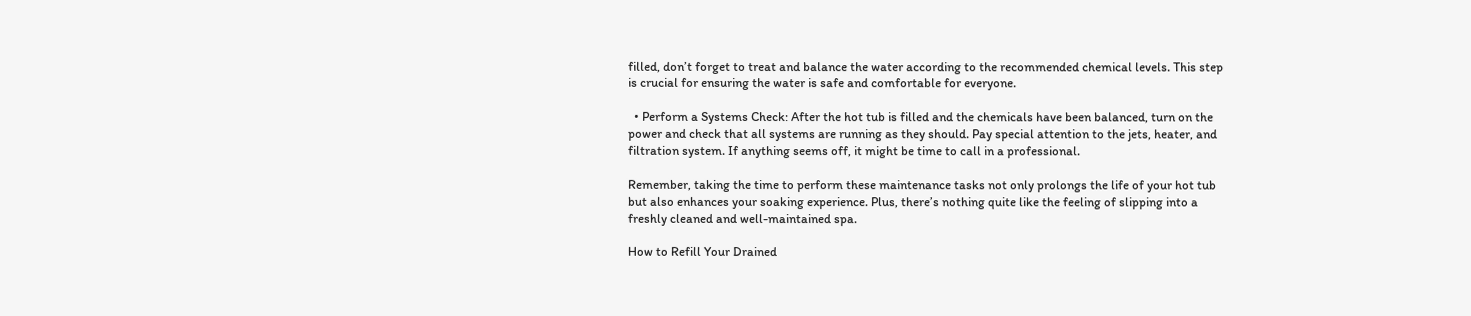filled, don’t forget to treat and balance the water according to the recommended chemical levels. This step is crucial for ensuring the water is safe and comfortable for everyone.

  • Perform a Systems Check: After the hot tub is filled and the chemicals have been balanced, turn on the power and check that all systems are running as they should. Pay special attention to the jets, heater, and filtration system. If anything seems off, it might be time to call in a professional.

Remember, taking the time to perform these maintenance tasks not only prolongs the life of your hot tub but also enhances your soaking experience. Plus, there’s nothing quite like the feeling of slipping into a freshly cleaned and well-maintained spa.

How to Refill Your Drained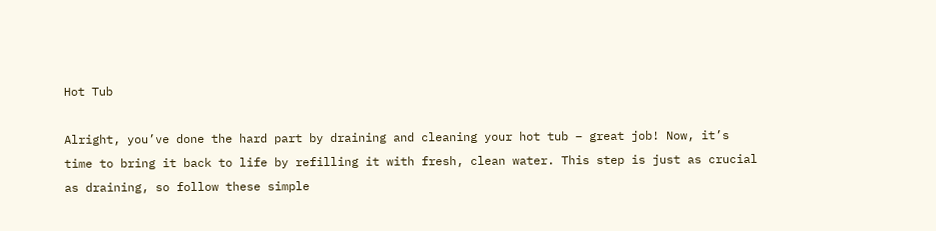Hot Tub

Alright, you’ve done the hard part by draining and cleaning your hot tub – great job! Now, it’s time to bring it back to life by refilling it with fresh, clean water. This step is just as crucial as draining, so follow these simple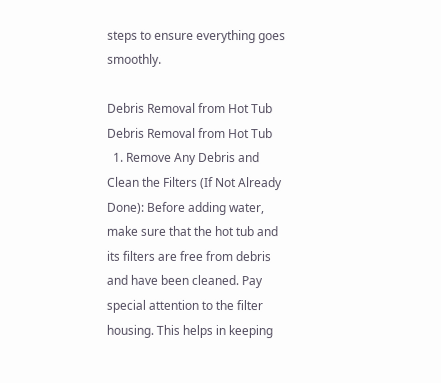steps to ensure everything goes smoothly.

Debris Removal from Hot Tub
Debris Removal from Hot Tub
  1. Remove Any Debris and Clean the Filters (If Not Already Done): Before adding water, make sure that the hot tub and its filters are free from debris and have been cleaned. Pay special attention to the filter housing. This helps in keeping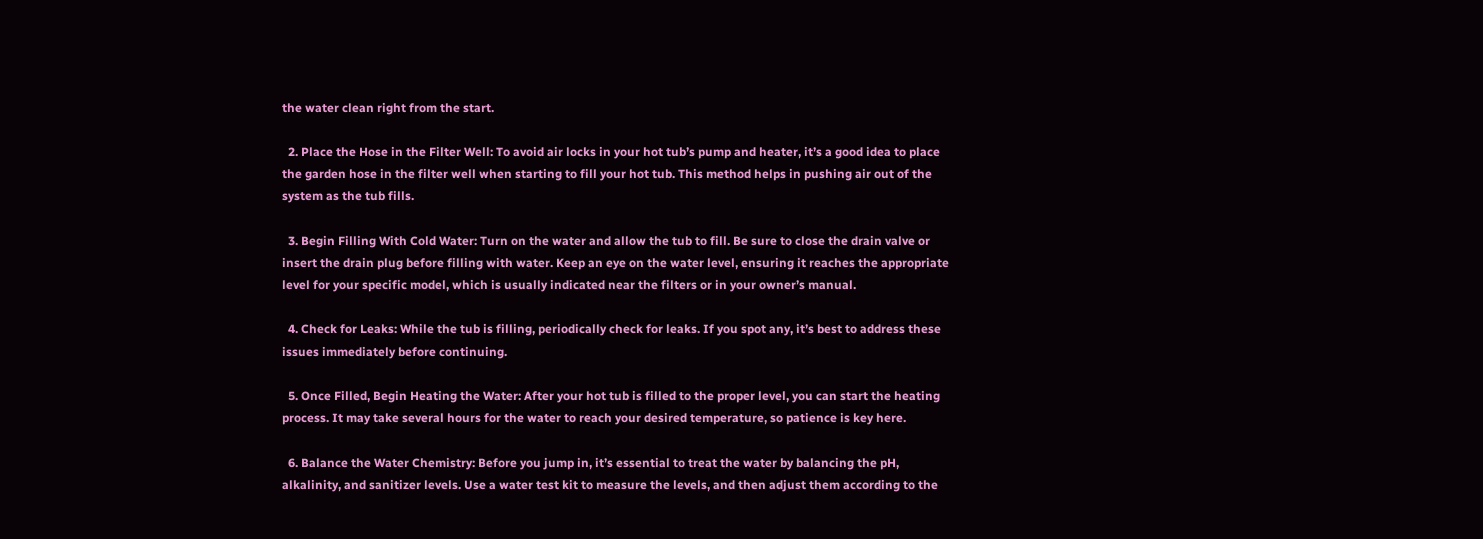the water clean right from the start.

  2. Place the Hose in the Filter Well: To avoid air locks in your hot tub’s pump and heater, it’s a good idea to place the garden hose in the filter well when starting to fill your hot tub. This method helps in pushing air out of the system as the tub fills.

  3. Begin Filling With Cold Water: Turn on the water and allow the tub to fill. Be sure to close the drain valve or insert the drain plug before filling with water. Keep an eye on the water level, ensuring it reaches the appropriate level for your specific model, which is usually indicated near the filters or in your owner’s manual.

  4. Check for Leaks: While the tub is filling, periodically check for leaks. If you spot any, it’s best to address these issues immediately before continuing.

  5. Once Filled, Begin Heating the Water: After your hot tub is filled to the proper level, you can start the heating process. It may take several hours for the water to reach your desired temperature, so patience is key here.

  6. Balance the Water Chemistry: Before you jump in, it’s essential to treat the water by balancing the pH, alkalinity, and sanitizer levels. Use a water test kit to measure the levels, and then adjust them according to the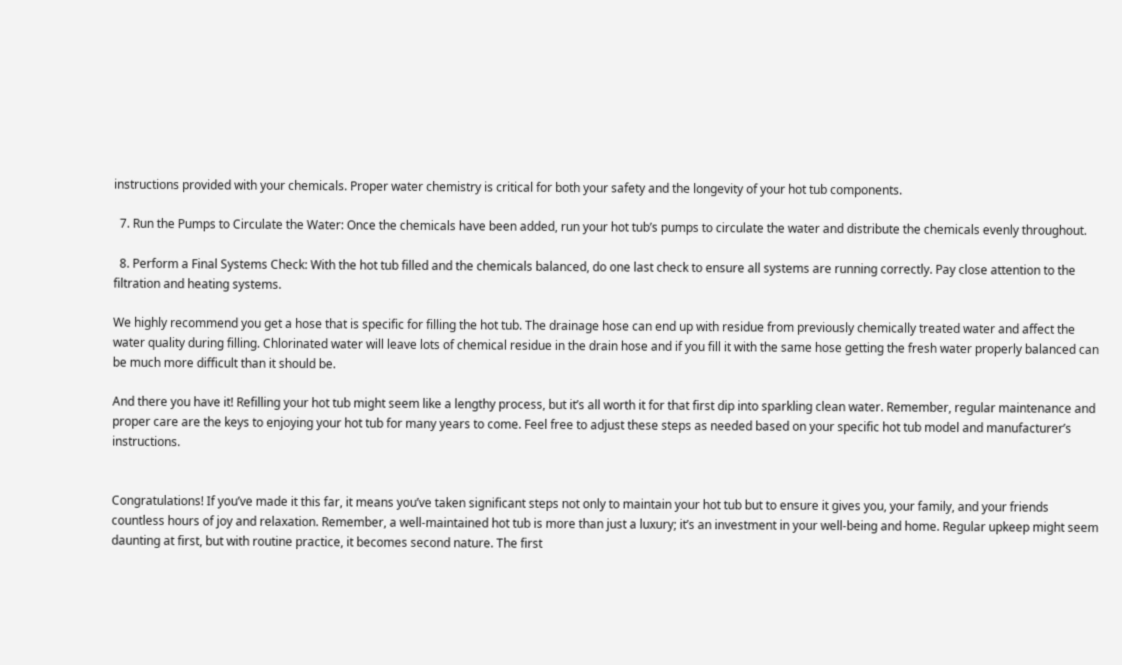instructions provided with your chemicals. Proper water chemistry is critical for both your safety and the longevity of your hot tub components.

  7. Run the Pumps to Circulate the Water: Once the chemicals have been added, run your hot tub’s pumps to circulate the water and distribute the chemicals evenly throughout.

  8. Perform a Final Systems Check: With the hot tub filled and the chemicals balanced, do one last check to ensure all systems are running correctly. Pay close attention to the filtration and heating systems.

We highly recommend you get a hose that is specific for filling the hot tub. The drainage hose can end up with residue from previously chemically treated water and affect the water quality during filling. Chlorinated water will leave lots of chemical residue in the drain hose and if you fill it with the same hose getting the fresh water properly balanced can be much more difficult than it should be.

And there you have it! Refilling your hot tub might seem like a lengthy process, but it’s all worth it for that first dip into sparkling clean water. Remember, regular maintenance and proper care are the keys to enjoying your hot tub for many years to come. Feel free to adjust these steps as needed based on your specific hot tub model and manufacturer’s instructions.


Congratulations! If you’ve made it this far, it means you’ve taken significant steps not only to maintain your hot tub but to ensure it gives you, your family, and your friends countless hours of joy and relaxation. Remember, a well-maintained hot tub is more than just a luxury; it’s an investment in your well-being and home. Regular upkeep might seem daunting at first, but with routine practice, it becomes second nature. The first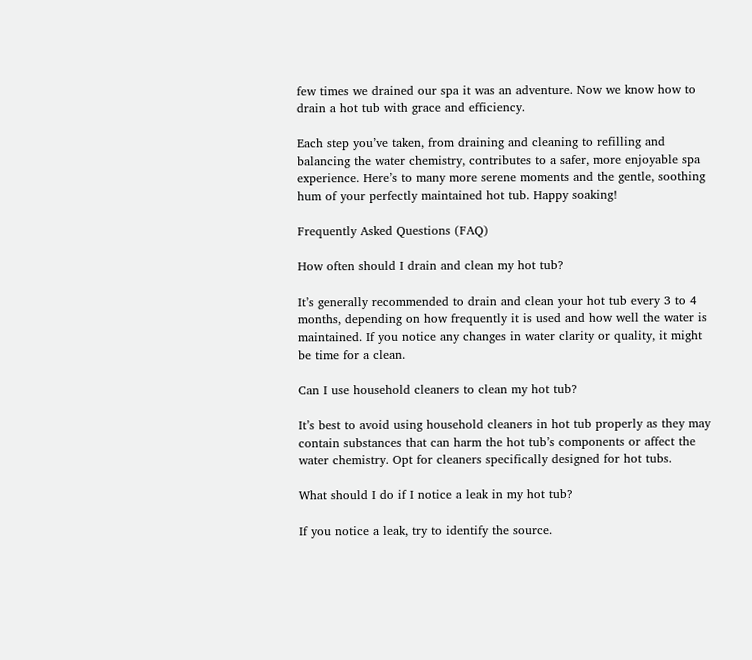few times we drained our spa it was an adventure. Now we know how to drain a hot tub with grace and efficiency.

Each step you’ve taken, from draining and cleaning to refilling and balancing the water chemistry, contributes to a safer, more enjoyable spa experience. Here’s to many more serene moments and the gentle, soothing hum of your perfectly maintained hot tub. Happy soaking!

Frequently Asked Questions (FAQ)

How often should I drain and clean my hot tub?

It’s generally recommended to drain and clean your hot tub every 3 to 4 months, depending on how frequently it is used and how well the water is maintained. If you notice any changes in water clarity or quality, it might be time for a clean.

Can I use household cleaners to clean my hot tub?

It’s best to avoid using household cleaners in hot tub properly as they may contain substances that can harm the hot tub’s components or affect the water chemistry. Opt for cleaners specifically designed for hot tubs.

What should I do if I notice a leak in my hot tub?

If you notice a leak, try to identify the source.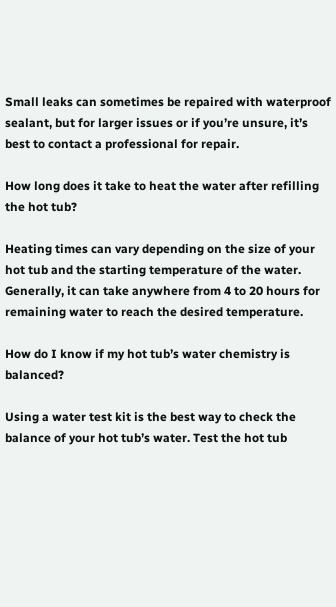Small leaks can sometimes be repaired with waterproof sealant, but for larger issues or if you’re unsure, it’s best to contact a professional for repair.

How long does it take to heat the water after refilling the hot tub?

Heating times can vary depending on the size of your hot tub and the starting temperature of the water. Generally, it can take anywhere from 4 to 20 hours for remaining water to reach the desired temperature.

How do I know if my hot tub’s water chemistry is balanced?

Using a water test kit is the best way to check the balance of your hot tub’s water. Test the hot tub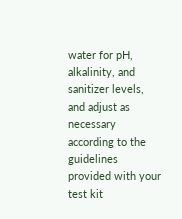water for pH, alkalinity, and sanitizer levels, and adjust as necessary according to the guidelines provided with your test kit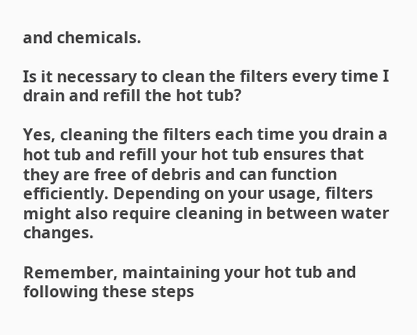and chemicals.

Is it necessary to clean the filters every time I drain and refill the hot tub?

Yes, cleaning the filters each time you drain a hot tub and refill your hot tub ensures that they are free of debris and can function efficiently. Depending on your usage, filters might also require cleaning in between water changes.

Remember, maintaining your hot tub and following these steps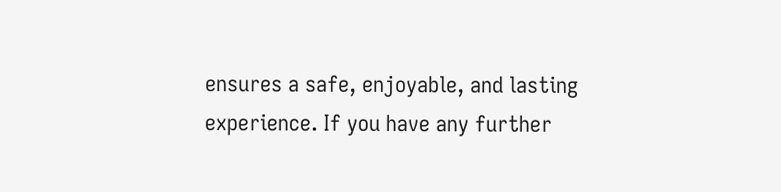ensures a safe, enjoyable, and lasting experience. If you have any further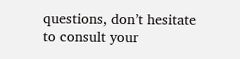questions, don’t hesitate to consult your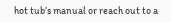hot tub’s manual or reach out to a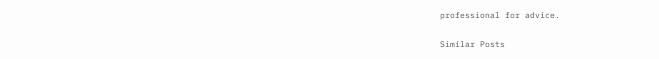professional for advice.

Similar Posts